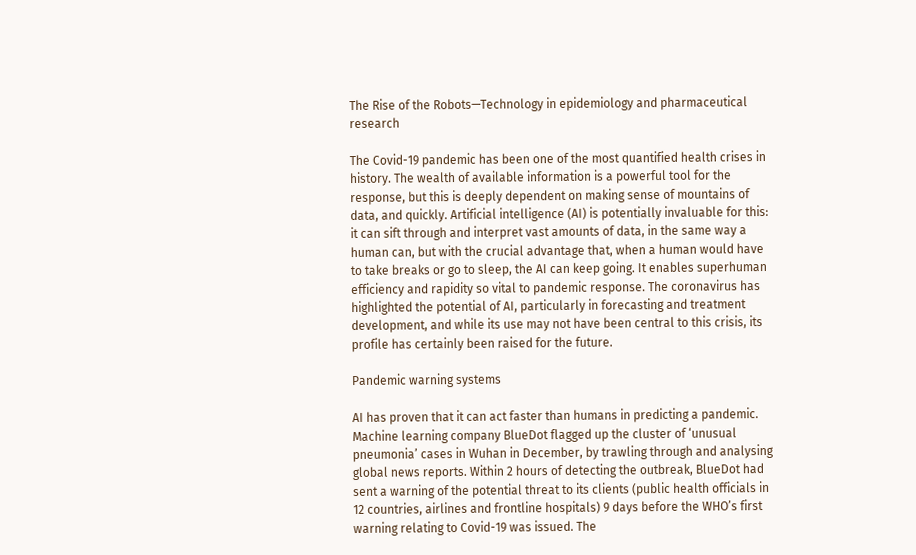The Rise of the Robots—Technology in epidemiology and pharmaceutical research

The Covid-19 pandemic has been one of the most quantified health crises in history. The wealth of available information is a powerful tool for the response, but this is deeply dependent on making sense of mountains of data, and quickly. Artificial intelligence (AI) is potentially invaluable for this: it can sift through and interpret vast amounts of data, in the same way a human can, but with the crucial advantage that, when a human would have to take breaks or go to sleep, the AI can keep going. It enables superhuman efficiency and rapidity so vital to pandemic response. The coronavirus has highlighted the potential of AI, particularly in forecasting and treatment development, and while its use may not have been central to this crisis, its profile has certainly been raised for the future.

Pandemic warning systems

AI has proven that it can act faster than humans in predicting a pandemic. Machine learning company BlueDot flagged up the cluster of ‘unusual pneumonia’ cases in Wuhan in December, by trawling through and analysing global news reports. Within 2 hours of detecting the outbreak, BlueDot had sent a warning of the potential threat to its clients (public health officials in 12 countries, airlines and frontline hospitals) 9 days before the WHO’s first warning relating to Covid-19 was issued. The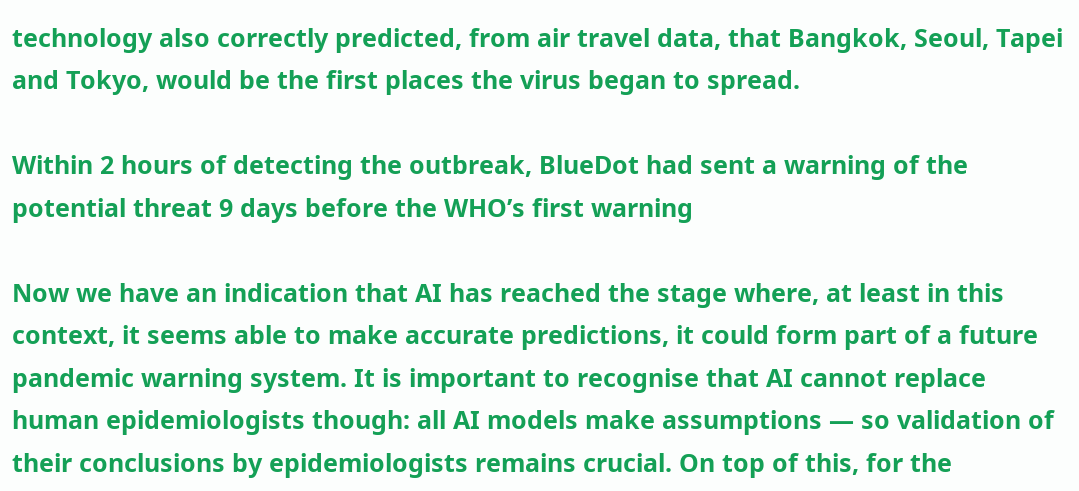technology also correctly predicted, from air travel data, that Bangkok, Seoul, Tapei and Tokyo, would be the first places the virus began to spread.

Within 2 hours of detecting the outbreak, BlueDot had sent a warning of the potential threat 9 days before the WHO’s first warning

Now we have an indication that AI has reached the stage where, at least in this context, it seems able to make accurate predictions, it could form part of a future pandemic warning system. It is important to recognise that AI cannot replace human epidemiologists though: all AI models make assumptions — so validation of their conclusions by epidemiologists remains crucial. On top of this, for the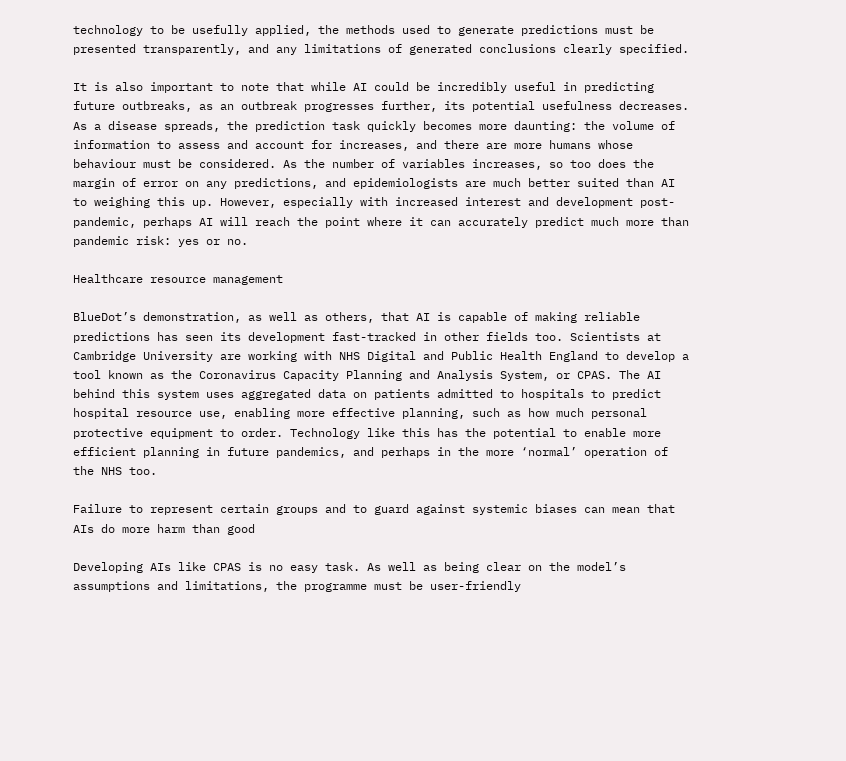technology to be usefully applied, the methods used to generate predictions must be presented transparently, and any limitations of generated conclusions clearly specified.

It is also important to note that while AI could be incredibly useful in predicting future outbreaks, as an outbreak progresses further, its potential usefulness decreases. As a disease spreads, the prediction task quickly becomes more daunting: the volume of information to assess and account for increases, and there are more humans whose behaviour must be considered. As the number of variables increases, so too does the margin of error on any predictions, and epidemiologists are much better suited than AI to weighing this up. However, especially with increased interest and development post-pandemic, perhaps AI will reach the point where it can accurately predict much more than pandemic risk: yes or no.

Healthcare resource management

BlueDot’s demonstration, as well as others, that AI is capable of making reliable predictions has seen its development fast-tracked in other fields too. Scientists at Cambridge University are working with NHS Digital and Public Health England to develop a tool known as the Coronavirus Capacity Planning and Analysis System, or CPAS. The AI behind this system uses aggregated data on patients admitted to hospitals to predict hospital resource use, enabling more effective planning, such as how much personal protective equipment to order. Technology like this has the potential to enable more efficient planning in future pandemics, and perhaps in the more ‘normal’ operation of the NHS too.

Failure to represent certain groups and to guard against systemic biases can mean that AIs do more harm than good

Developing AIs like CPAS is no easy task. As well as being clear on the model’s assumptions and limitations, the programme must be user-friendly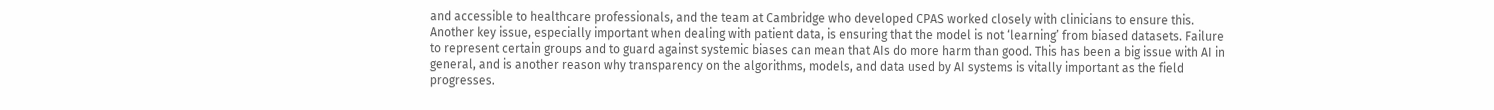and accessible to healthcare professionals, and the team at Cambridge who developed CPAS worked closely with clinicians to ensure this. Another key issue, especially important when dealing with patient data, is ensuring that the model is not ‘learning’ from biased datasets. Failure to represent certain groups and to guard against systemic biases can mean that AIs do more harm than good. This has been a big issue with AI in general, and is another reason why transparency on the algorithms, models, and data used by AI systems is vitally important as the field progresses.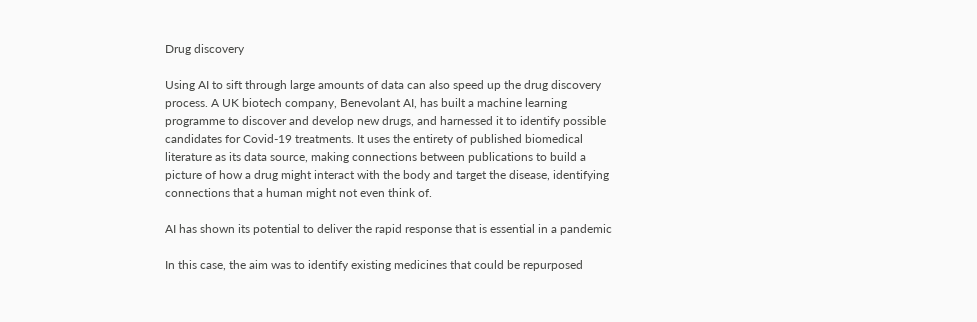Drug discovery

Using AI to sift through large amounts of data can also speed up the drug discovery process. A UK biotech company, Benevolant AI, has built a machine learning programme to discover and develop new drugs, and harnessed it to identify possible candidates for Covid-19 treatments. It uses the entirety of published biomedical literature as its data source, making connections between publications to build a picture of how a drug might interact with the body and target the disease, identifying connections that a human might not even think of.

AI has shown its potential to deliver the rapid response that is essential in a pandemic

In this case, the aim was to identify existing medicines that could be repurposed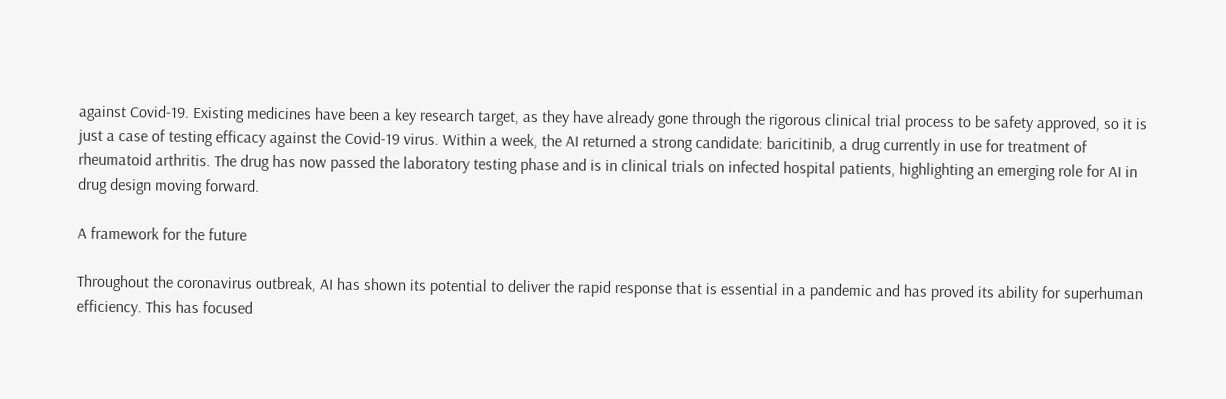against Covid-19. Existing medicines have been a key research target, as they have already gone through the rigorous clinical trial process to be safety approved, so it is just a case of testing efficacy against the Covid-19 virus. Within a week, the AI returned a strong candidate: baricitinib, a drug currently in use for treatment of rheumatoid arthritis. The drug has now passed the laboratory testing phase and is in clinical trials on infected hospital patients, highlighting an emerging role for AI in drug design moving forward.

A framework for the future

Throughout the coronavirus outbreak, AI has shown its potential to deliver the rapid response that is essential in a pandemic and has proved its ability for superhuman efficiency. This has focused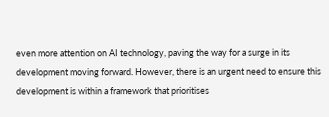even more attention on AI technology, paving the way for a surge in its development moving forward. However, there is an urgent need to ensure this development is within a framework that prioritises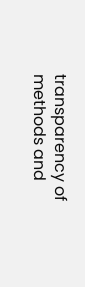transparency of methods and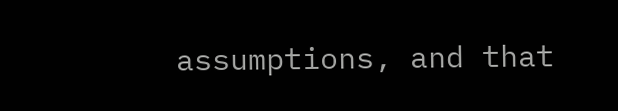assumptions, and that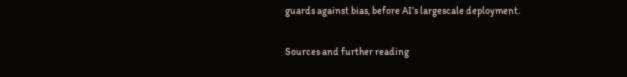guards against bias, before AI’s largescale deployment.

Sources and further reading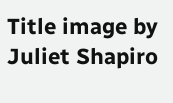Title image by Juliet Shapiro